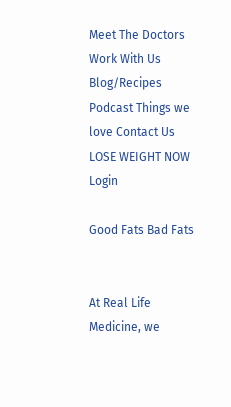Meet The Doctors Work With Us Blog/Recipes Podcast Things we love Contact Us LOSE WEIGHT NOW Login

Good Fats Bad Fats


At Real Life Medicine, we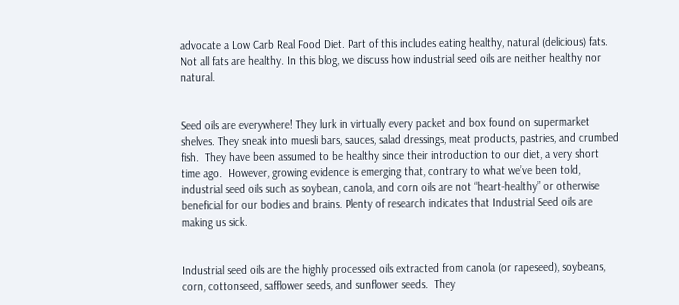advocate a Low Carb Real Food Diet. Part of this includes eating healthy, natural (delicious) fats. Not all fats are healthy. In this blog, we discuss how industrial seed oils are neither healthy nor natural.


Seed oils are everywhere! They lurk in virtually every packet and box found on supermarket shelves. They sneak into muesli bars, sauces, salad dressings, meat products, pastries, and crumbed fish.  They have been assumed to be healthy since their introduction to our diet, a very short time ago.  However, growing evidence is emerging that, contrary to what we’ve been told, industrial seed oils such as soybean, canola, and corn oils are not “heart-healthy” or otherwise beneficial for our bodies and brains. Plenty of research indicates that Industrial Seed oils are making us sick.


Industrial seed oils are the highly processed oils extracted from canola (or rapeseed), soybeans, corn, cottonseed, safflower seeds, and sunflower seeds.  They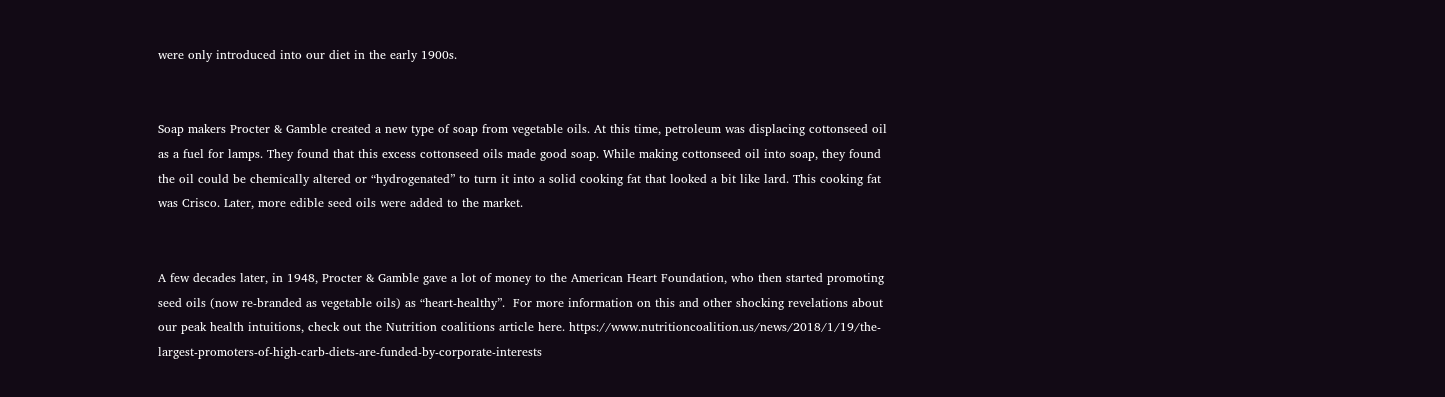were only introduced into our diet in the early 1900s.


Soap makers Procter & Gamble created a new type of soap from vegetable oils. At this time, petroleum was displacing cottonseed oil as a fuel for lamps. They found that this excess cottonseed oils made good soap. While making cottonseed oil into soap, they found the oil could be chemically altered or “hydrogenated” to turn it into a solid cooking fat that looked a bit like lard. This cooking fat was Crisco. Later, more edible seed oils were added to the market.


A few decades later, in 1948, Procter & Gamble gave a lot of money to the American Heart Foundation, who then started promoting seed oils (now re-branded as vegetable oils) as “heart-healthy”.  For more information on this and other shocking revelations about our peak health intuitions, check out the Nutrition coalitions article here. https://www.nutritioncoalition.us/news/2018/1/19/the-largest-promoters-of-high-carb-diets-are-funded-by-corporate-interests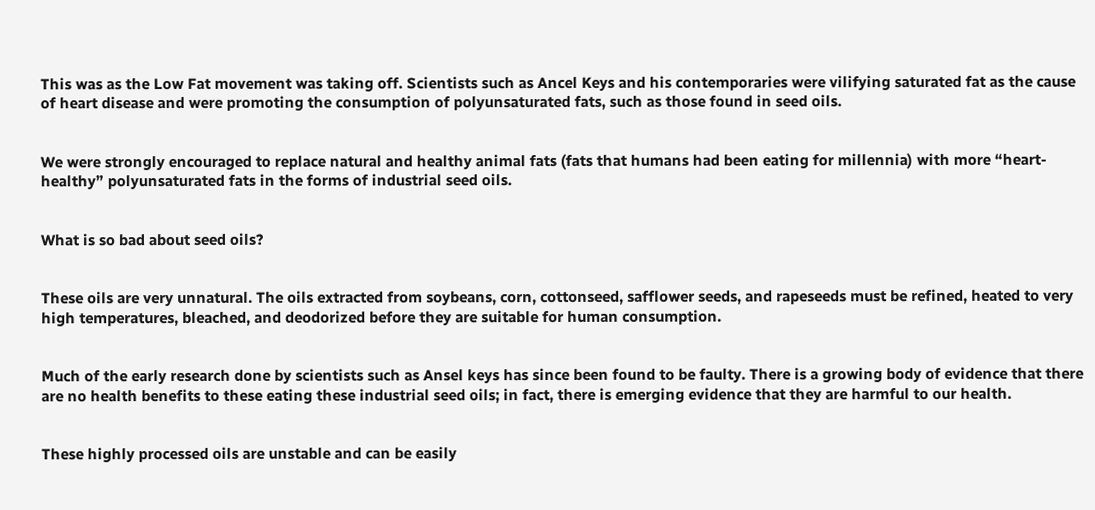This was as the Low Fat movement was taking off. Scientists such as Ancel Keys and his contemporaries were vilifying saturated fat as the cause of heart disease and were promoting the consumption of polyunsaturated fats, such as those found in seed oils.


We were strongly encouraged to replace natural and healthy animal fats (fats that humans had been eating for millennia) with more “heart-healthy” polyunsaturated fats in the forms of industrial seed oils.


What is so bad about seed oils?


These oils are very unnatural. The oils extracted from soybeans, corn, cottonseed, safflower seeds, and rapeseeds must be refined, heated to very high temperatures, bleached, and deodorized before they are suitable for human consumption.


Much of the early research done by scientists such as Ansel keys has since been found to be faulty. There is a growing body of evidence that there are no health benefits to these eating these industrial seed oils; in fact, there is emerging evidence that they are harmful to our health.


These highly processed oils are unstable and can be easily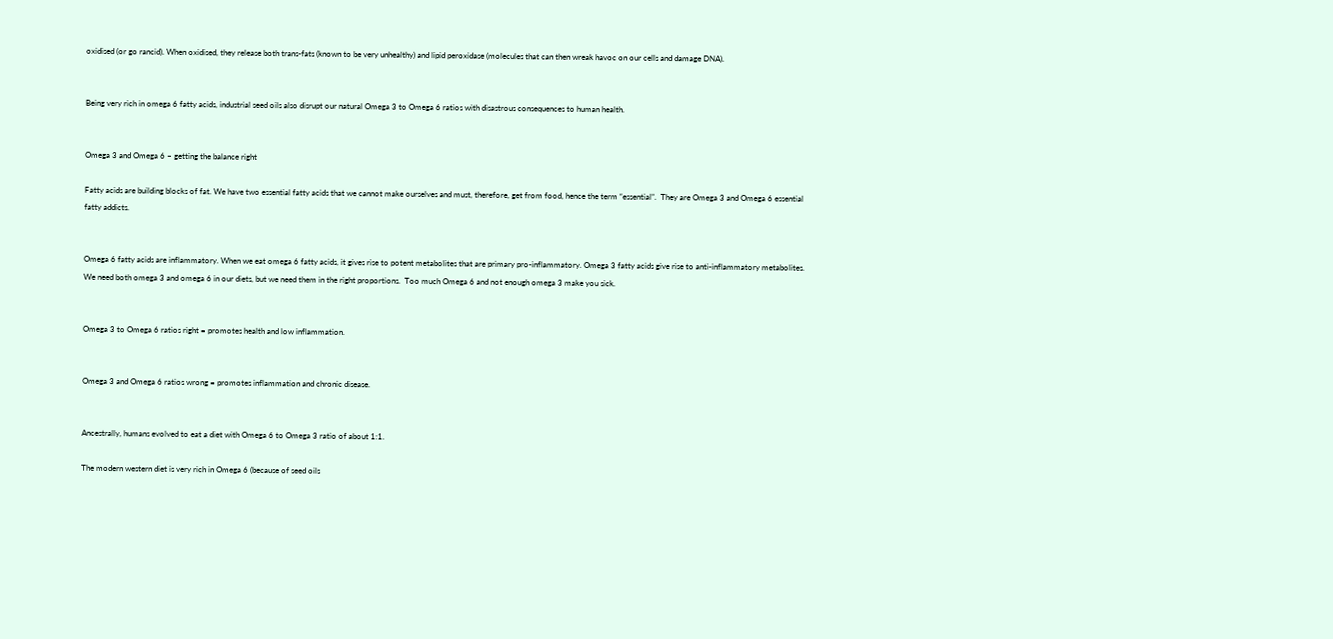oxidised (or go rancid). When oxidised, they release both trans-fats (known to be very unhealthy) and lipid peroxidase (molecules that can then wreak havoc on our cells and damage DNA).


Being very rich in omega 6 fatty acids, industrial seed oils also disrupt our natural Omega 3 to Omega 6 ratios with disastrous consequences to human health.


Omega 3 and Omega 6 – getting the balance right

Fatty acids are building blocks of fat. We have two essential fatty acids that we cannot make ourselves and must, therefore, get from food, hence the term “essential”.  They are Omega 3 and Omega 6 essential fatty addicts.


Omega 6 fatty acids are inflammatory. When we eat omega 6 fatty acids, it gives rise to potent metabolites that are primary pro-inflammatory. Omega 3 fatty acids give rise to anti-inflammatory metabolites.  We need both omega 3 and omega 6 in our diets, but we need them in the right proportions.  Too much Omega 6 and not enough omega 3 make you sick.


Omega 3 to Omega 6 ratios right = promotes health and low inflammation.


Omega 3 and Omega 6 ratios wrong = promotes inflammation and chronic disease.


Ancestrally, humans evolved to eat a diet with Omega 6 to Omega 3 ratio of about 1:1.

The modern western diet is very rich in Omega 6 (because of seed oils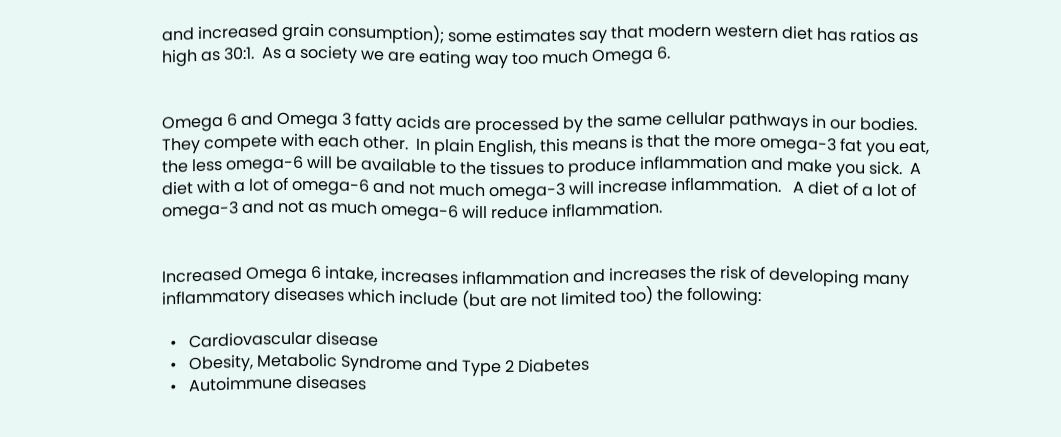and increased grain consumption); some estimates say that modern western diet has ratios as high as 30:1.  As a society we are eating way too much Omega 6.


Omega 6 and Omega 3 fatty acids are processed by the same cellular pathways in our bodies. They compete with each other.  In plain English, this means is that the more omega-3 fat you eat, the less omega-6 will be available to the tissues to produce inflammation and make you sick.  A diet with a lot of omega-6 and not much omega-3 will increase inflammation.   A diet of a lot of omega-3 and not as much omega-6 will reduce inflammation.


Increased Omega 6 intake, increases inflammation and increases the risk of developing many inflammatory diseases which include (but are not limited too) the following:

  •   Cardiovascular disease
  •   Obesity, Metabolic Syndrome and Type 2 Diabetes
  •   Autoimmune diseases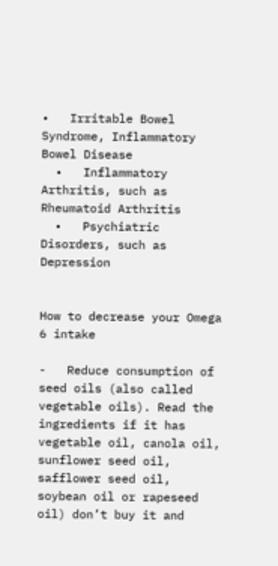•   Irritable Bowel Syndrome, Inflammatory Bowel Disease
  •   Inflammatory Arthritis, such as Rheumatoid Arthritis
  •   Psychiatric Disorders, such as Depression


How to decrease your Omega 6 intake

-   Reduce consumption of seed oils (also called vegetable oils). Read the ingredients if it has vegetable oil, canola oil, sunflower seed oil, safflower seed oil, soybean oil or rapeseed oil) don’t buy it and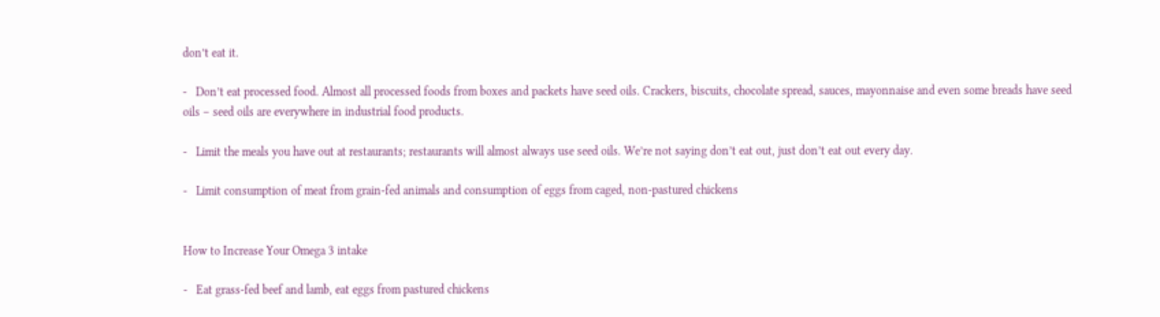don’t eat it.

-   Don’t eat processed food. Almost all processed foods from boxes and packets have seed oils. Crackers, biscuits, chocolate spread, sauces, mayonnaise and even some breads have seed oils – seed oils are everywhere in industrial food products.

-   Limit the meals you have out at restaurants; restaurants will almost always use seed oils. We’re not saying don’t eat out, just don’t eat out every day.

-   Limit consumption of meat from grain-fed animals and consumption of eggs from caged, non-pastured chickens


How to Increase Your Omega 3 intake

-   Eat grass-fed beef and lamb, eat eggs from pastured chickens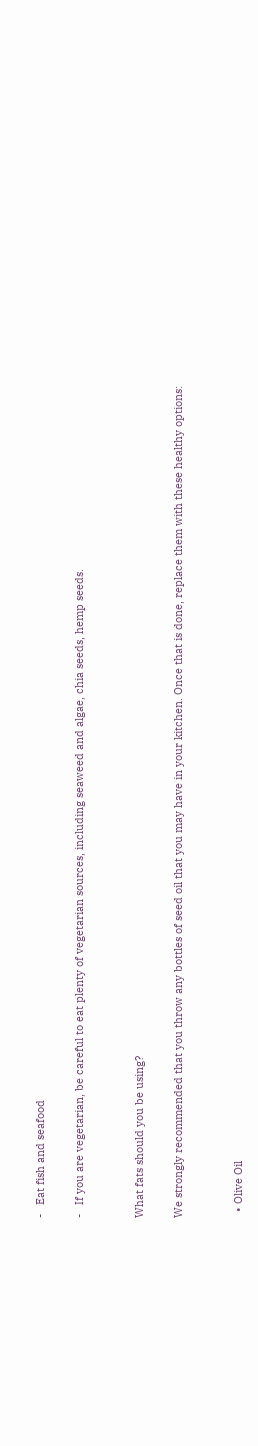-   Eat fish and seafood

-   If you are vegetarian, be careful to eat plenty of vegetarian sources, including seaweed and algae, chia seeds, hemp seeds.


What fats should you be using?

We strongly recommended that you throw any bottles of seed oil that you may have in your kitchen. Once that is done, replace them with these healthy options:


  • Olive Oil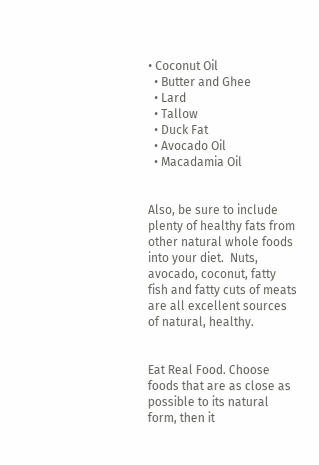• Coconut Oil
  • Butter and Ghee
  • Lard
  • Tallow
  • Duck Fat
  • Avocado Oil
  • Macadamia Oil


Also, be sure to include plenty of healthy fats from other natural whole foods into your diet.  Nuts, avocado, coconut, fatty fish and fatty cuts of meats are all excellent sources of natural, healthy.


Eat Real Food. Choose foods that are as close as possible to its natural form, then it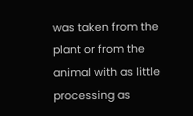was taken from the plant or from the animal with as little processing as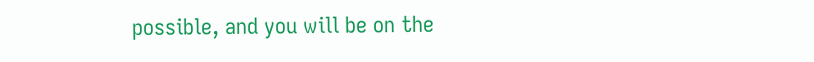possible, and you will be on the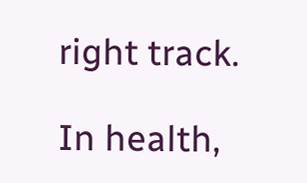right track.

In health,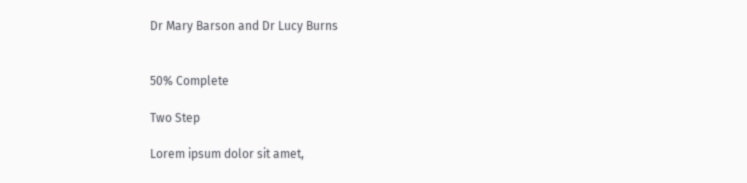Dr Mary Barson and Dr Lucy Burns


50% Complete

Two Step

Lorem ipsum dolor sit amet,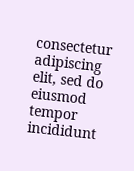consectetur adipiscing elit, sed do eiusmod tempor incididunt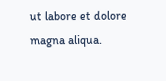ut labore et dolore magna aliqua.